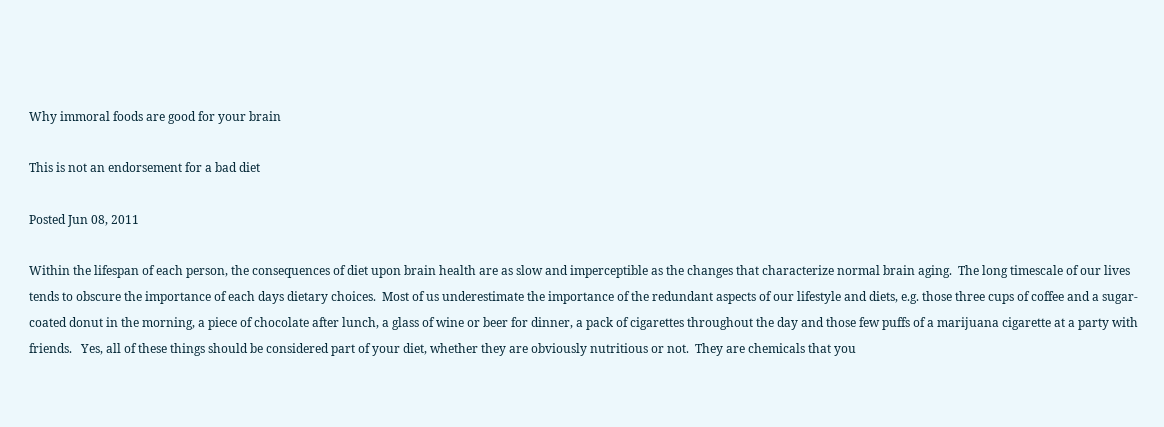Why immoral foods are good for your brain

This is not an endorsement for a bad diet

Posted Jun 08, 2011

Within the lifespan of each person, the consequences of diet upon brain health are as slow and imperceptible as the changes that characterize normal brain aging.  The long timescale of our lives tends to obscure the importance of each days dietary choices.  Most of us underestimate the importance of the redundant aspects of our lifestyle and diets, e.g. those three cups of coffee and a sugar-coated donut in the morning, a piece of chocolate after lunch, a glass of wine or beer for dinner, a pack of cigarettes throughout the day and those few puffs of a marijuana cigarette at a party with friends.   Yes, all of these things should be considered part of your diet, whether they are obviously nutritious or not.  They are chemicals that you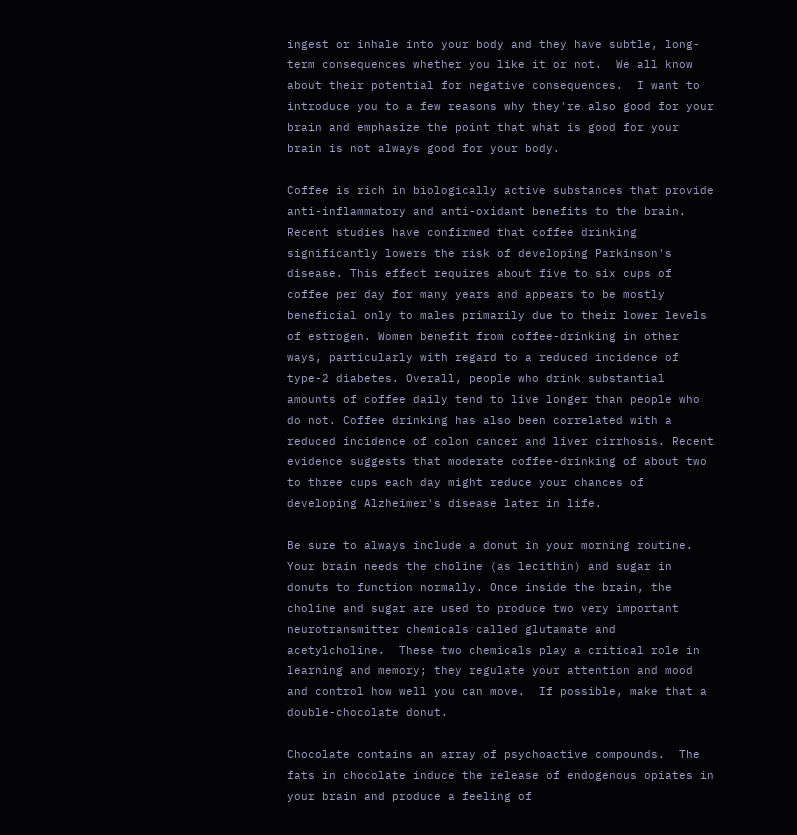ingest or inhale into your body and they have subtle, long-term consequences whether you like it or not.  We all know about their potential for negative consequences.  I want to introduce you to a few reasons why they're also good for your brain and emphasize the point that what is good for your brain is not always good for your body.

Coffee is rich in biologically active substances that provide anti-inflammatory and anti-oxidant benefits to the brain.  Recent studies have confirmed that coffee drinking significantly lowers the risk of developing Parkinson's disease. This effect requires about five to six cups of coffee per day for many years and appears to be mostly beneficial only to males primarily due to their lower levels of estrogen. Women benefit from coffee-drinking in other ways, particularly with regard to a reduced incidence of type-2 diabetes. Overall, people who drink substantial amounts of coffee daily tend to live longer than people who do not. Coffee drinking has also been correlated with a reduced incidence of colon cancer and liver cirrhosis. Recent evidence suggests that moderate coffee-drinking of about two to three cups each day might reduce your chances of developing Alzheimer's disease later in life.

Be sure to always include a donut in your morning routine.  Your brain needs the choline (as lecithin) and sugar in donuts to function normally. Once inside the brain, the choline and sugar are used to produce two very important neurotransmitter chemicals called glutamate and acetylcholine.  These two chemicals play a critical role in learning and memory; they regulate your attention and mood and control how well you can move.  If possible, make that a double-chocolate donut.

Chocolate contains an array of psychoactive compounds.  The fats in chocolate induce the release of endogenous opiates in your brain and produce a feeling of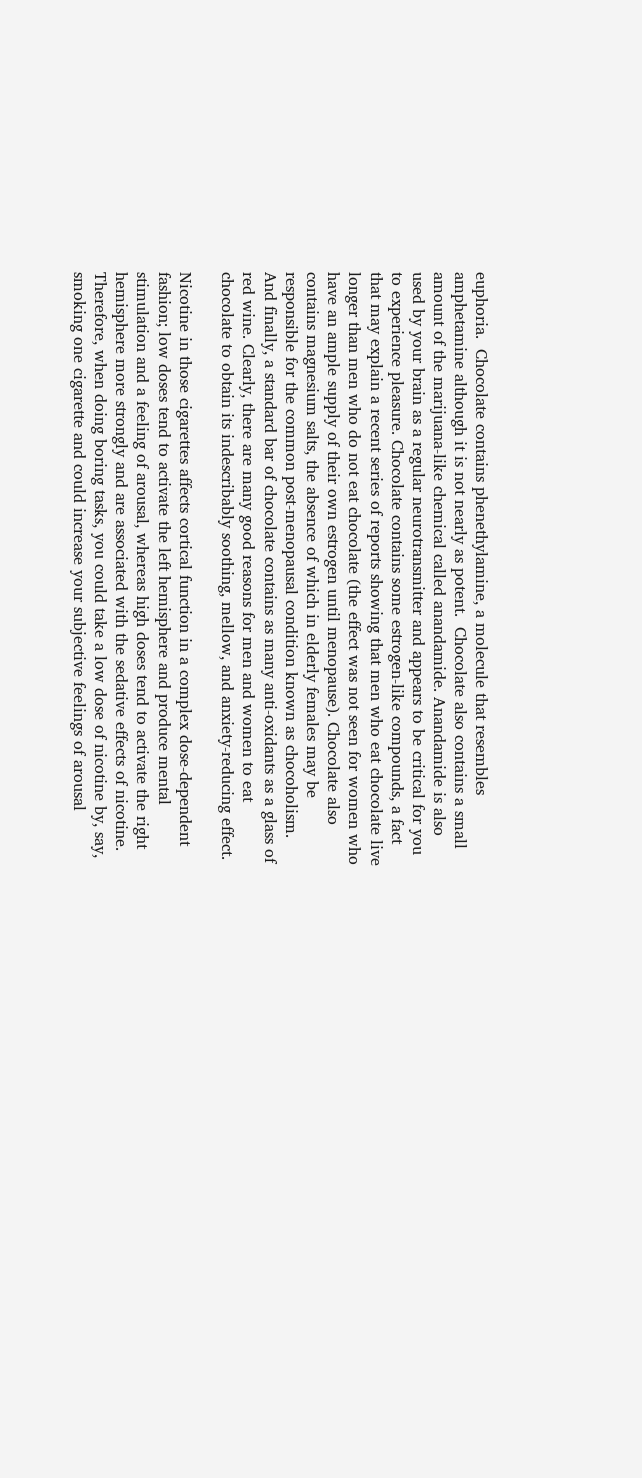euphoria.  Chocolate contains phenethylamine, a molecule that resembles amphetamine although it is not nearly as potent.  Chocolate also contains a small amount of the marijuana-like chemical called anandamide. Anandamide is also used by your brain as a regular neurotransmitter and appears to be critical for you to experience pleasure. Chocolate contains some estrogen-like compounds, a fact that may explain a recent series of reports showing that men who eat chocolate live longer than men who do not eat chocolate (the effect was not seen for women who have an ample supply of their own estrogen until menopause). Chocolate also contains magnesium salts, the absence of which in elderly females may be responsible for the common post-menopausal condition known as chocoholism.  And finally, a standard bar of chocolate contains as many anti-oxidants as a glass of red wine. Clearly, there are many good reasons for men and women to eat chocolate to obtain its indescribably soothing, mellow, and anxiety-reducing effect.

Nicotine in those cigarettes affects cortical function in a complex dose-dependent fashion; low doses tend to activate the left hemisphere and produce mental stimulation and a feeling of arousal, whereas high doses tend to activate the right hemisphere more strongly and are associated with the sedative effects of nicotine.  Therefore, when doing boring tasks, you could take a low dose of nicotine by, say, smoking one cigarette and could increase your subjective feelings of arousal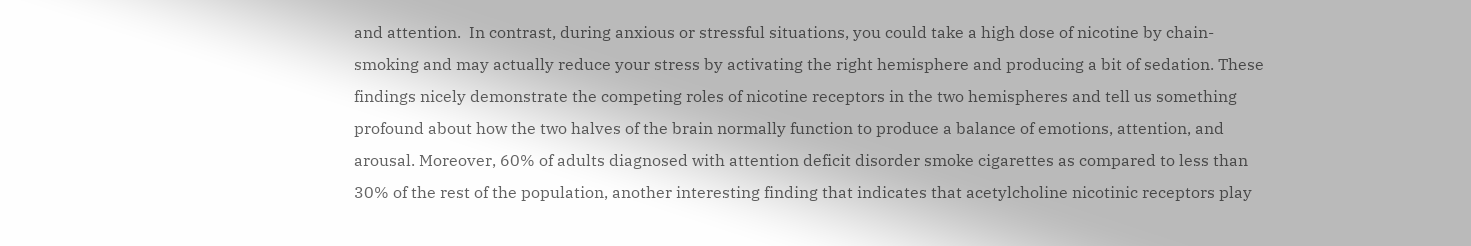and attention.  In contrast, during anxious or stressful situations, you could take a high dose of nicotine by chain-smoking and may actually reduce your stress by activating the right hemisphere and producing a bit of sedation. These findings nicely demonstrate the competing roles of nicotine receptors in the two hemispheres and tell us something profound about how the two halves of the brain normally function to produce a balance of emotions, attention, and arousal. Moreover, 60% of adults diagnosed with attention deficit disorder smoke cigarettes as compared to less than 30% of the rest of the population, another interesting finding that indicates that acetylcholine nicotinic receptors play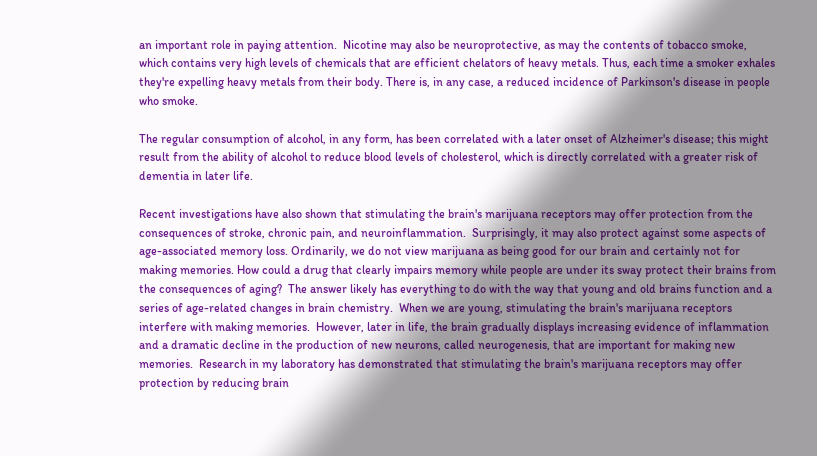an important role in paying attention.  Nicotine may also be neuroprotective, as may the contents of tobacco smoke, which contains very high levels of chemicals that are efficient chelators of heavy metals. Thus, each time a smoker exhales they're expelling heavy metals from their body. There is, in any case, a reduced incidence of Parkinson's disease in people who smoke.

The regular consumption of alcohol, in any form, has been correlated with a later onset of Alzheimer's disease; this might result from the ability of alcohol to reduce blood levels of cholesterol, which is directly correlated with a greater risk of dementia in later life.

Recent investigations have also shown that stimulating the brain's marijuana receptors may offer protection from the consequences of stroke, chronic pain, and neuroinflammation.  Surprisingly, it may also protect against some aspects of age-associated memory loss. Ordinarily, we do not view marijuana as being good for our brain and certainly not for making memories. How could a drug that clearly impairs memory while people are under its sway protect their brains from the consequences of aging?  The answer likely has everything to do with the way that young and old brains function and a series of age-related changes in brain chemistry.  When we are young, stimulating the brain's marijuana receptors interfere with making memories.  However, later in life, the brain gradually displays increasing evidence of inflammation and a dramatic decline in the production of new neurons, called neurogenesis, that are important for making new memories.  Research in my laboratory has demonstrated that stimulating the brain's marijuana receptors may offer protection by reducing brain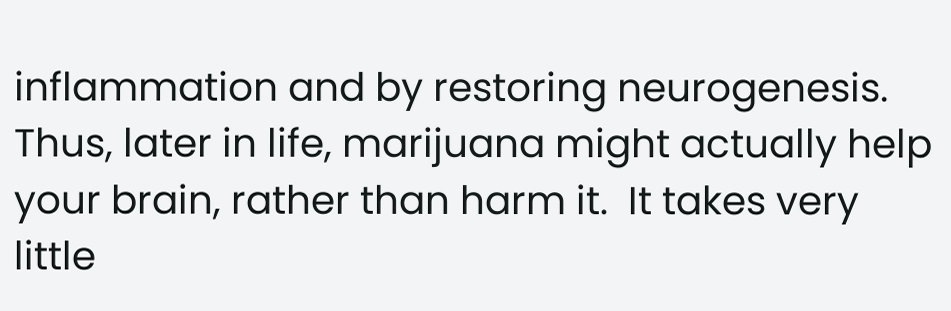inflammation and by restoring neurogenesis. Thus, later in life, marijuana might actually help your brain, rather than harm it.  It takes very little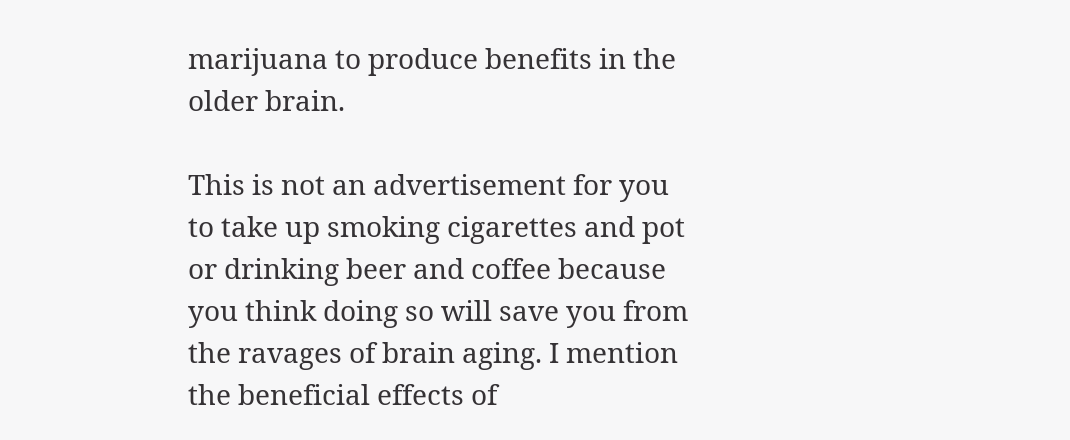marijuana to produce benefits in the older brain.

This is not an advertisement for you to take up smoking cigarettes and pot or drinking beer and coffee because you think doing so will save you from the ravages of brain aging. I mention the beneficial effects of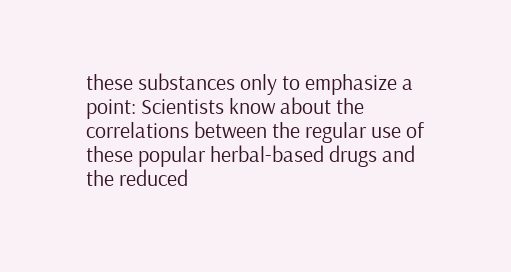these substances only to emphasize a point: Scientists know about the correlations between the regular use of these popular herbal-based drugs and the reduced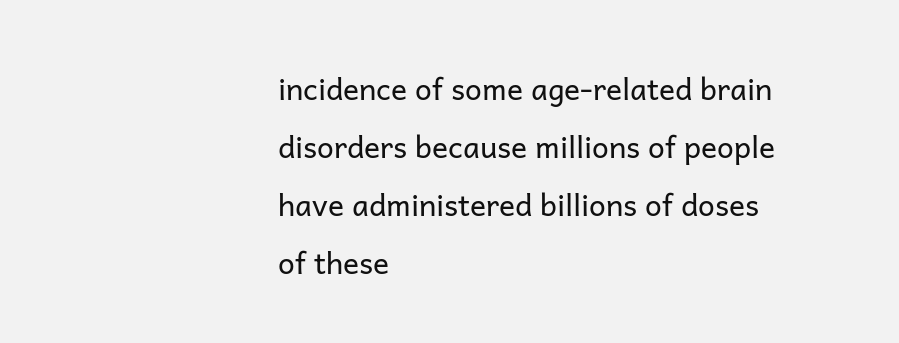incidence of some age-related brain disorders because millions of people have administered billions of doses of these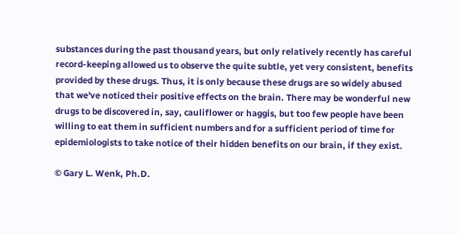substances during the past thousand years, but only relatively recently has careful record-keeping allowed us to observe the quite subtle, yet very consistent, benefits provided by these drugs. Thus, it is only because these drugs are so widely abused that we've noticed their positive effects on the brain. There may be wonderful new drugs to be discovered in, say, cauliflower or haggis, but too few people have been willing to eat them in sufficient numbers and for a sufficient period of time for epidemiologists to take notice of their hidden benefits on our brain, if they exist.

© Gary L. Wenk, Ph.D.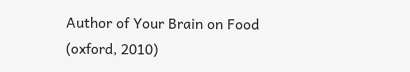Author of Your Brain on Food (oxford, 2010)